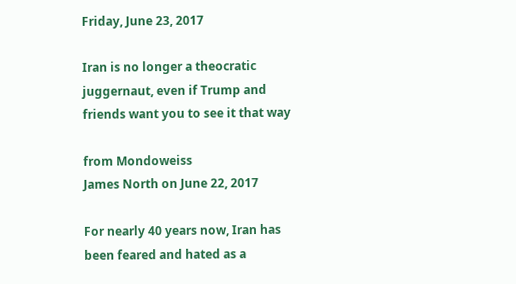Friday, June 23, 2017

Iran is no longer a theocratic juggernaut, even if Trump and friends want you to see it that way

from Mondoweiss
James North on June 22, 2017

For nearly 40 years now, Iran has been feared and hated as a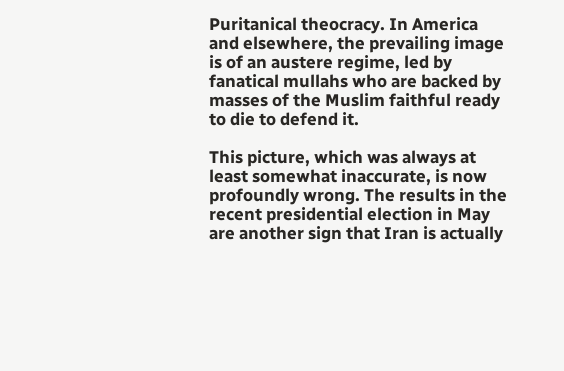Puritanical theocracy. In America and elsewhere, the prevailing image is of an austere regime, led by fanatical mullahs who are backed by masses of the Muslim faithful ready to die to defend it.

This picture, which was always at least somewhat inaccurate, is now profoundly wrong. The results in the recent presidential election in May are another sign that Iran is actually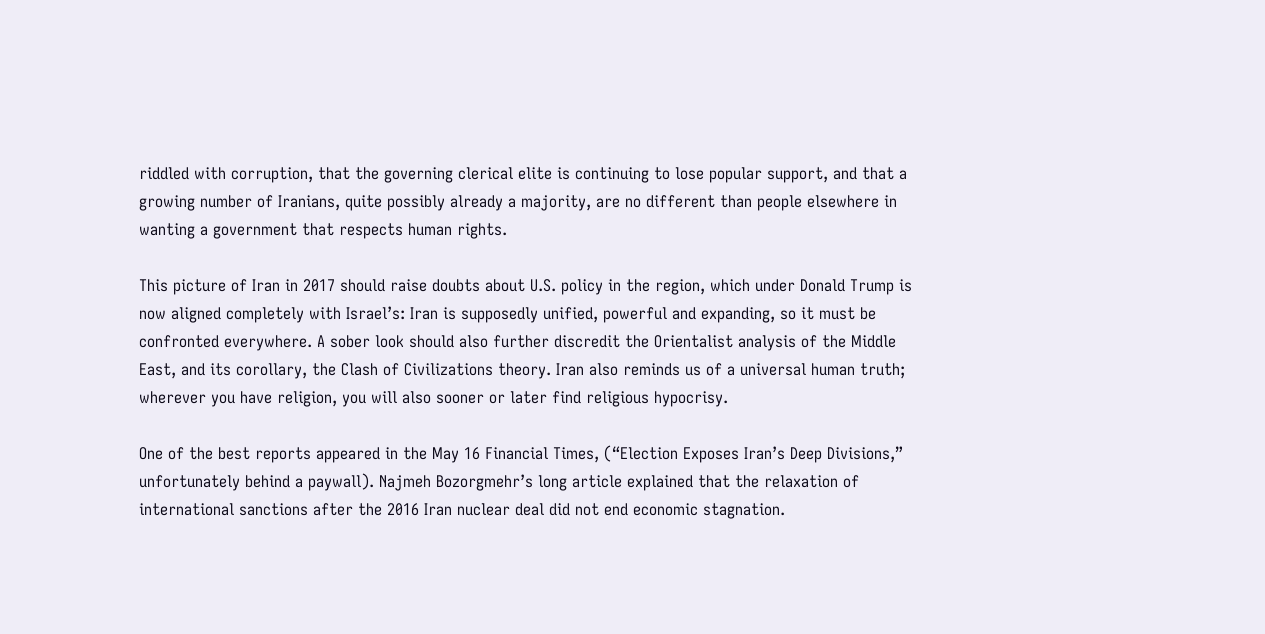riddled with corruption, that the governing clerical elite is continuing to lose popular support, and that a growing number of Iranians, quite possibly already a majority, are no different than people elsewhere in wanting a government that respects human rights.

This picture of Iran in 2017 should raise doubts about U.S. policy in the region, which under Donald Trump is now aligned completely with Israel’s: Iran is supposedly unified, powerful and expanding, so it must be confronted everywhere. A sober look should also further discredit the Orientalist analysis of the Middle East, and its corollary, the Clash of Civilizations theory. Iran also reminds us of a universal human truth; wherever you have religion, you will also sooner or later find religious hypocrisy.

One of the best reports appeared in the May 16 Financial Times, (“Election Exposes Iran’s Deep Divisions,” unfortunately behind a paywall). Najmeh Bozorgmehr’s long article explained that the relaxation of international sanctions after the 2016 Iran nuclear deal did not end economic stagnation.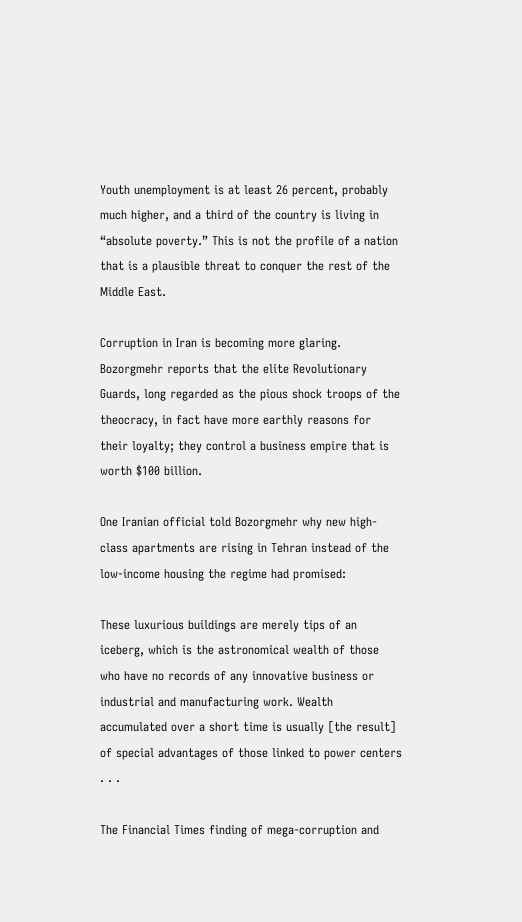Youth unemployment is at least 26 percent, probably much higher, and a third of the country is living in “absolute poverty.” This is not the profile of a nation that is a plausible threat to conquer the rest of the Middle East.

Corruption in Iran is becoming more glaring. Bozorgmehr reports that the elite Revolutionary Guards, long regarded as the pious shock troops of the theocracy, in fact have more earthly reasons for their loyalty; they control a business empire that is worth $100 billion.

One Iranian official told Bozorgmehr why new high-class apartments are rising in Tehran instead of the low-income housing the regime had promised:

These luxurious buildings are merely tips of an iceberg, which is the astronomical wealth of those who have no records of any innovative business or industrial and manufacturing work. Wealth accumulated over a short time is usually [the result] of special advantages of those linked to power centers . . .

The Financial Times finding of mega-corruption and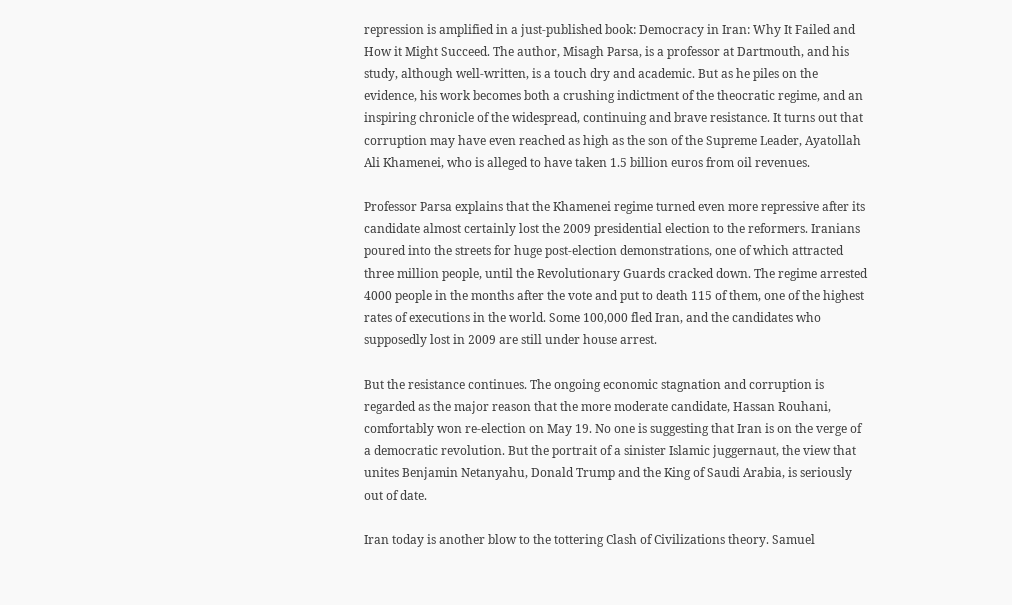repression is amplified in a just-published book: Democracy in Iran: Why It Failed and How it Might Succeed. The author, Misagh Parsa, is a professor at Dartmouth, and his study, although well-written, is a touch dry and academic. But as he piles on the evidence, his work becomes both a crushing indictment of the theocratic regime, and an inspiring chronicle of the widespread, continuing and brave resistance. It turns out that corruption may have even reached as high as the son of the Supreme Leader, Ayatollah Ali Khamenei, who is alleged to have taken 1.5 billion euros from oil revenues.

Professor Parsa explains that the Khamenei regime turned even more repressive after its candidate almost certainly lost the 2009 presidential election to the reformers. Iranians poured into the streets for huge post-election demonstrations, one of which attracted three million people, until the Revolutionary Guards cracked down. The regime arrested 4000 people in the months after the vote and put to death 115 of them, one of the highest rates of executions in the world. Some 100,000 fled Iran, and the candidates who supposedly lost in 2009 are still under house arrest.

But the resistance continues. The ongoing economic stagnation and corruption is regarded as the major reason that the more moderate candidate, Hassan Rouhani, comfortably won re-election on May 19. No one is suggesting that Iran is on the verge of a democratic revolution. But the portrait of a sinister Islamic juggernaut, the view that unites Benjamin Netanyahu, Donald Trump and the King of Saudi Arabia, is seriously out of date.

Iran today is another blow to the tottering Clash of Civilizations theory. Samuel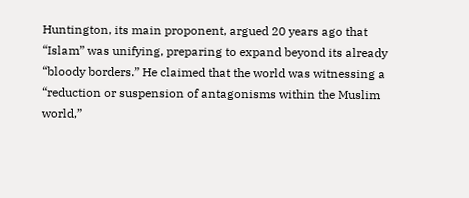Huntington, its main proponent, argued 20 years ago that “Islam” was unifying, preparing to expand beyond its already “bloody borders.” He claimed that the world was witnessing a “reduction or suspension of antagonisms within the Muslim world,”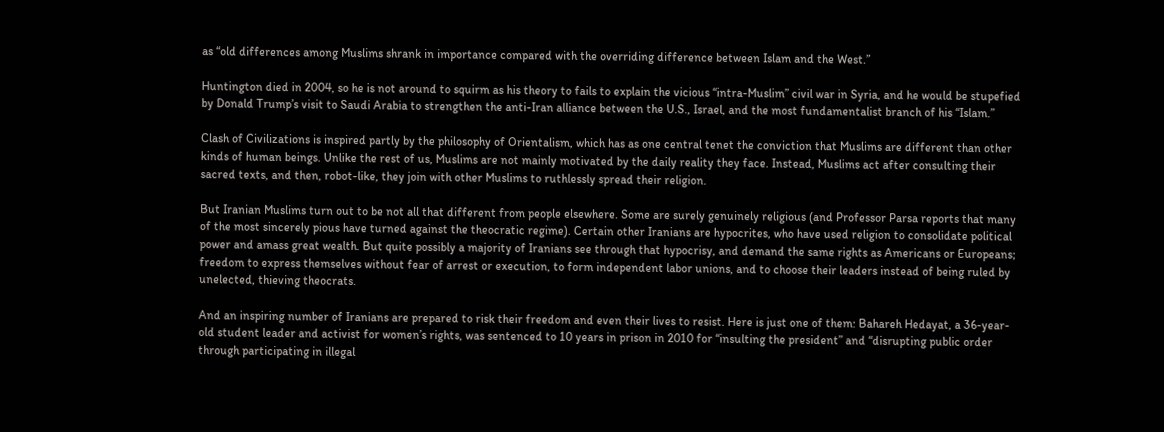as “old differences among Muslims shrank in importance compared with the overriding difference between Islam and the West.”

Huntington died in 2004, so he is not around to squirm as his theory to fails to explain the vicious “intra-Muslim” civil war in Syria, and he would be stupefied by Donald Trump’s visit to Saudi Arabia to strengthen the anti-Iran alliance between the U.S., Israel, and the most fundamentalist branch of his “Islam.”

Clash of Civilizations is inspired partly by the philosophy of Orientalism, which has as one central tenet the conviction that Muslims are different than other kinds of human beings. Unlike the rest of us, Muslims are not mainly motivated by the daily reality they face. Instead, Muslims act after consulting their sacred texts, and then, robot-like, they join with other Muslims to ruthlessly spread their religion.

But Iranian Muslims turn out to be not all that different from people elsewhere. Some are surely genuinely religious (and Professor Parsa reports that many of the most sincerely pious have turned against the theocratic regime). Certain other Iranians are hypocrites, who have used religion to consolidate political power and amass great wealth. But quite possibly a majority of Iranians see through that hypocrisy, and demand the same rights as Americans or Europeans; freedom to express themselves without fear of arrest or execution, to form independent labor unions, and to choose their leaders instead of being ruled by unelected, thieving theocrats.

And an inspiring number of Iranians are prepared to risk their freedom and even their lives to resist. Here is just one of them: Bahareh Hedayat, a 36-year-old student leader and activist for women’s rights, was sentenced to 10 years in prison in 2010 for “insulting the president” and “disrupting public order through participating in illegal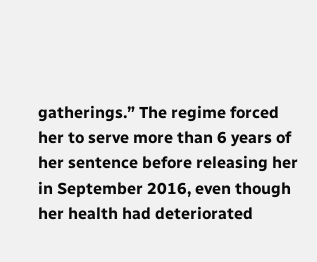gatherings.” The regime forced her to serve more than 6 years of her sentence before releasing her in September 2016, even though her health had deteriorated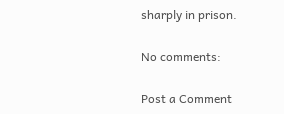sharply in prison.

No comments:

Post a Comment